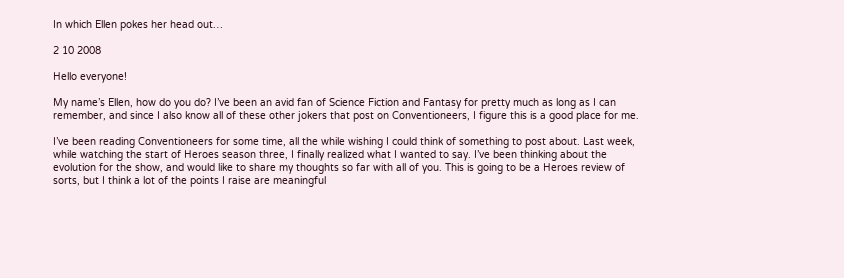In which Ellen pokes her head out…

2 10 2008

Hello everyone!

My name’s Ellen, how do you do? I’ve been an avid fan of Science Fiction and Fantasy for pretty much as long as I can remember, and since I also know all of these other jokers that post on Conventioneers, I figure this is a good place for me.

I’ve been reading Conventioneers for some time, all the while wishing I could think of something to post about. Last week, while watching the start of Heroes season three, I finally realized what I wanted to say. I’ve been thinking about the evolution for the show, and would like to share my thoughts so far with all of you. This is going to be a Heroes review of sorts, but I think a lot of the points I raise are meaningful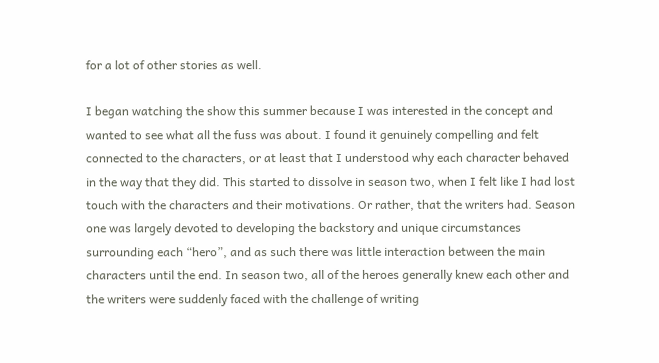for a lot of other stories as well.

I began watching the show this summer because I was interested in the concept and wanted to see what all the fuss was about. I found it genuinely compelling and felt connected to the characters, or at least that I understood why each character behaved in the way that they did. This started to dissolve in season two, when I felt like I had lost touch with the characters and their motivations. Or rather, that the writers had. Season one was largely devoted to developing the backstory and unique circumstances surrounding each “hero”, and as such there was little interaction between the main characters until the end. In season two, all of the heroes generally knew each other and the writers were suddenly faced with the challenge of writing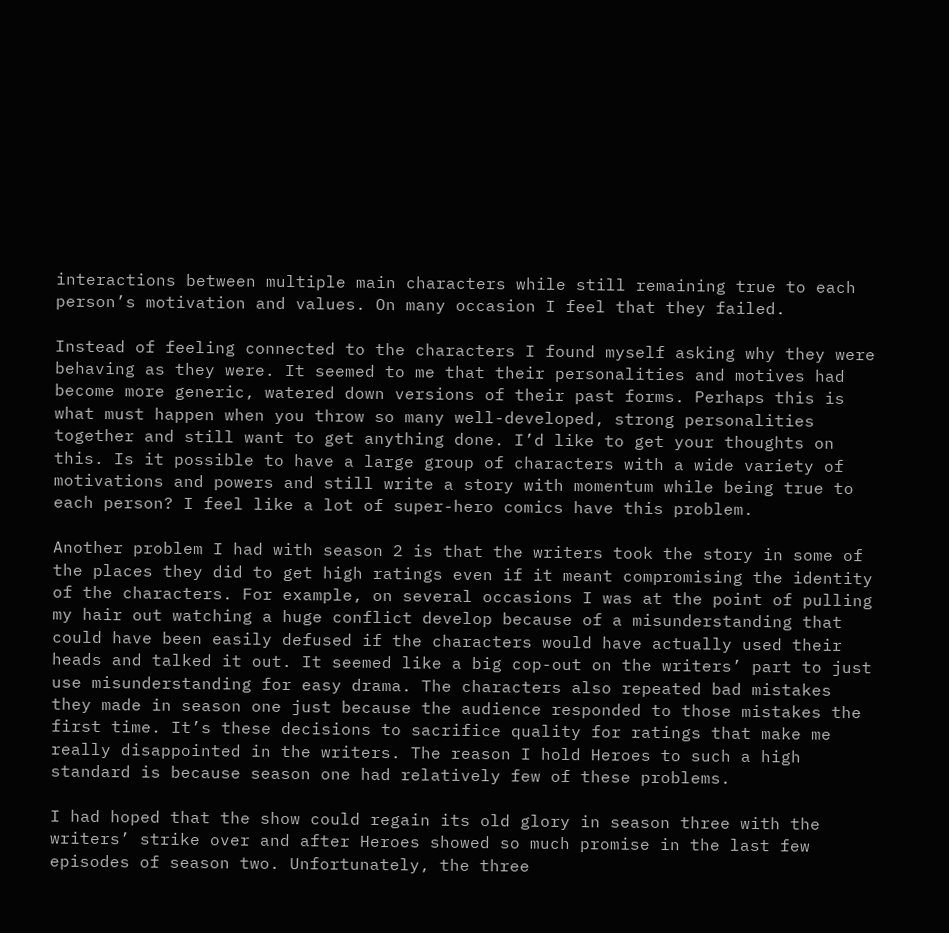interactions between multiple main characters while still remaining true to each person’s motivation and values. On many occasion I feel that they failed.

Instead of feeling connected to the characters I found myself asking why they were behaving as they were. It seemed to me that their personalities and motives had become more generic, watered down versions of their past forms. Perhaps this is what must happen when you throw so many well-developed, strong personalities together and still want to get anything done. I’d like to get your thoughts on this. Is it possible to have a large group of characters with a wide variety of motivations and powers and still write a story with momentum while being true to each person? I feel like a lot of super-hero comics have this problem.

Another problem I had with season 2 is that the writers took the story in some of the places they did to get high ratings even if it meant compromising the identity of the characters. For example, on several occasions I was at the point of pulling my hair out watching a huge conflict develop because of a misunderstanding that could have been easily defused if the characters would have actually used their heads and talked it out. It seemed like a big cop-out on the writers’ part to just use misunderstanding for easy drama. The characters also repeated bad mistakes they made in season one just because the audience responded to those mistakes the first time. It’s these decisions to sacrifice quality for ratings that make me really disappointed in the writers. The reason I hold Heroes to such a high standard is because season one had relatively few of these problems.

I had hoped that the show could regain its old glory in season three with the writers’ strike over and after Heroes showed so much promise in the last few episodes of season two. Unfortunately, the three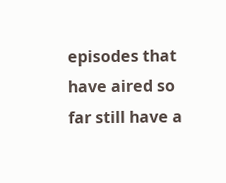episodes that have aired so far still have a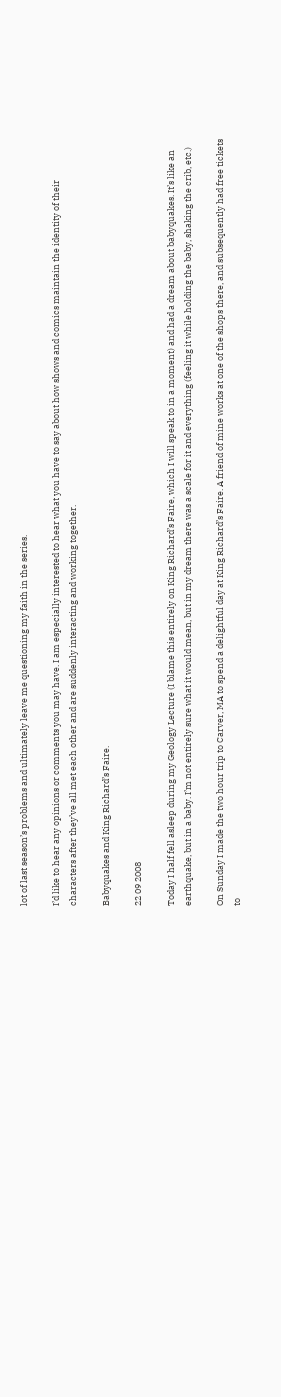lot of last season’s problems and ultimately leave me questioning my faith in the series.

I’d like to hear any opinions or comments you may have. I am especially interested to hear what you have to say about how shows and comics maintain the identity of their characters after they’ve all met each other and are suddenly interacting and working together.

Babyquakes and King Richard’s Faire.

22 09 2008

Today I half fell asleep during my Geology Lecture (I blame this entirely on King Richard’s Faire, which I will speak to in a moment) and had a dream about babyquakes. It’s like an earthquake, but in a baby. I’m not entirely sure what it would mean, but in my dream there was a scale for it and everything (feeling it while holding the baby, shaking the crib, etc.)

On Sunday I made the two hour trip to Carver, MA to spend a delightful day at King Richard’s Faire. A friend of mine works at one of the shops there, and subsequently had free tickets to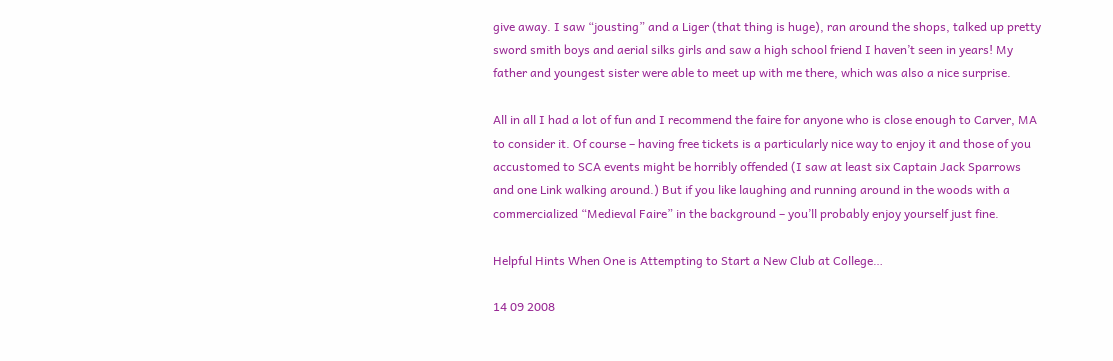give away. I saw “jousting” and a Liger (that thing is huge), ran around the shops, talked up pretty sword smith boys and aerial silks girls and saw a high school friend I haven’t seen in years! My father and youngest sister were able to meet up with me there, which was also a nice surprise.

All in all I had a lot of fun and I recommend the faire for anyone who is close enough to Carver, MA to consider it. Of course – having free tickets is a particularly nice way to enjoy it and those of you accustomed to SCA events might be horribly offended (I saw at least six Captain Jack Sparrows and one Link walking around.) But if you like laughing and running around in the woods with a commercialized “Medieval Faire” in the background – you’ll probably enjoy yourself just fine.

Helpful Hints When One is Attempting to Start a New Club at College…

14 09 2008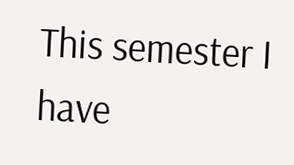This semester I have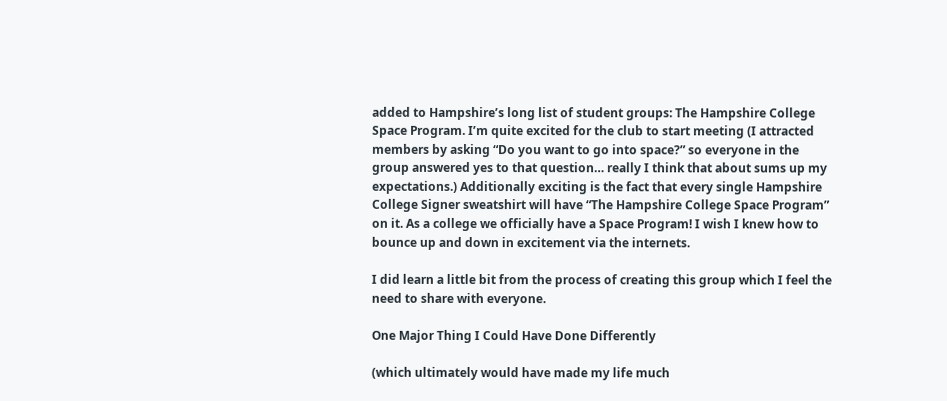added to Hampshire’s long list of student groups: The Hampshire College Space Program. I’m quite excited for the club to start meeting (I attracted members by asking “Do you want to go into space?” so everyone in the group answered yes to that question… really I think that about sums up my expectations.) Additionally exciting is the fact that every single Hampshire College Signer sweatshirt will have “The Hampshire College Space Program” on it. As a college we officially have a Space Program! I wish I knew how to bounce up and down in excitement via the internets.

I did learn a little bit from the process of creating this group which I feel the need to share with everyone.

One Major Thing I Could Have Done Differently

(which ultimately would have made my life much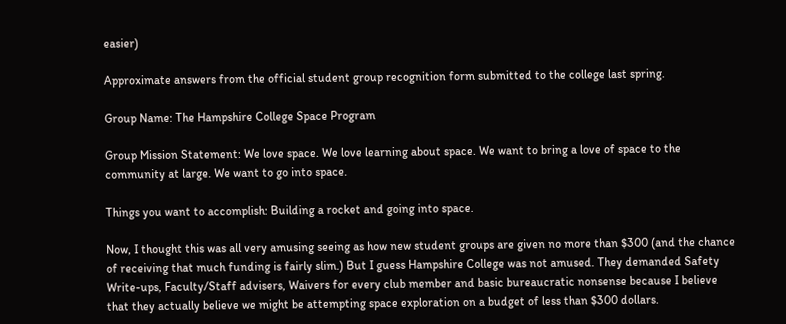easier)

Approximate answers from the official student group recognition form submitted to the college last spring.

Group Name: The Hampshire College Space Program

Group Mission Statement: We love space. We love learning about space. We want to bring a love of space to the community at large. We want to go into space.

Things you want to accomplish: Building a rocket and going into space.

Now, I thought this was all very amusing seeing as how new student groups are given no more than $300 (and the chance of receiving that much funding is fairly slim.) But I guess Hampshire College was not amused. They demanded Safety Write-ups, Faculty/Staff advisers, Waivers for every club member and basic bureaucratic nonsense because I believe that they actually believe we might be attempting space exploration on a budget of less than $300 dollars.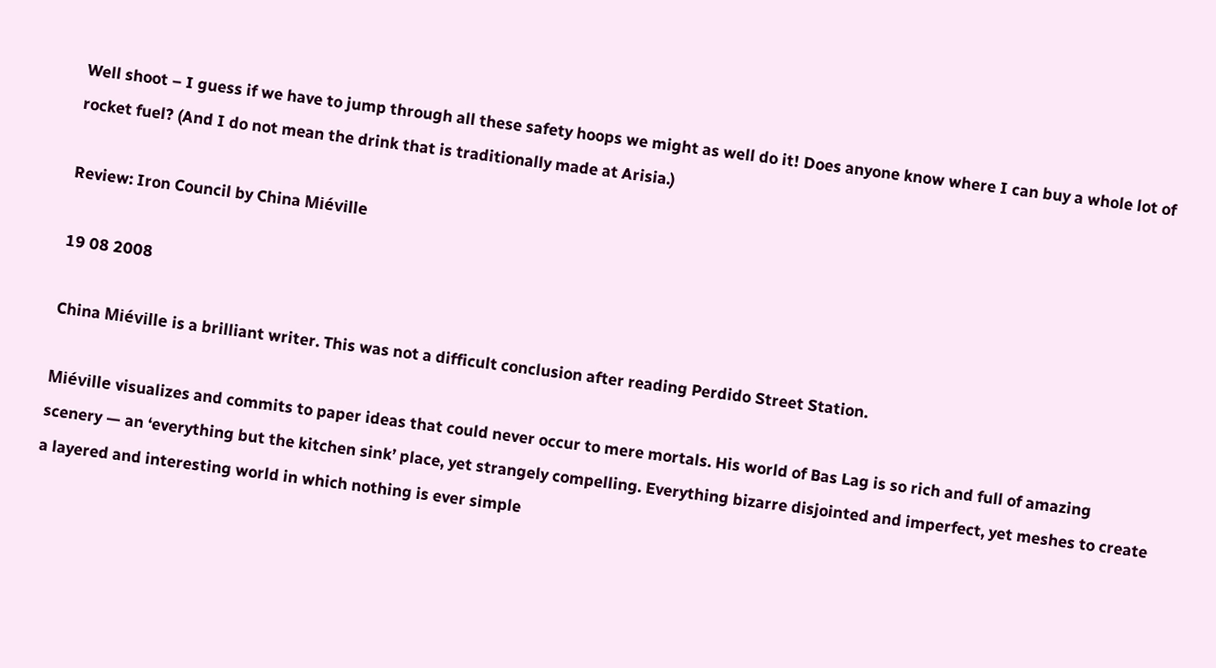Well shoot – I guess if we have to jump through all these safety hoops we might as well do it! Does anyone know where I can buy a whole lot of rocket fuel? (And I do not mean the drink that is traditionally made at Arisia.)

Review: Iron Council by China Miéville

19 08 2008

China Miéville is a brilliant writer. This was not a difficult conclusion after reading Perdido Street Station.

Miéville visualizes and commits to paper ideas that could never occur to mere mortals. His world of Bas Lag is so rich and full of amazing scenery — an ‘everything but the kitchen sink’ place, yet strangely compelling. Everything bizarre disjointed and imperfect, yet meshes to create a layered and interesting world in which nothing is ever simple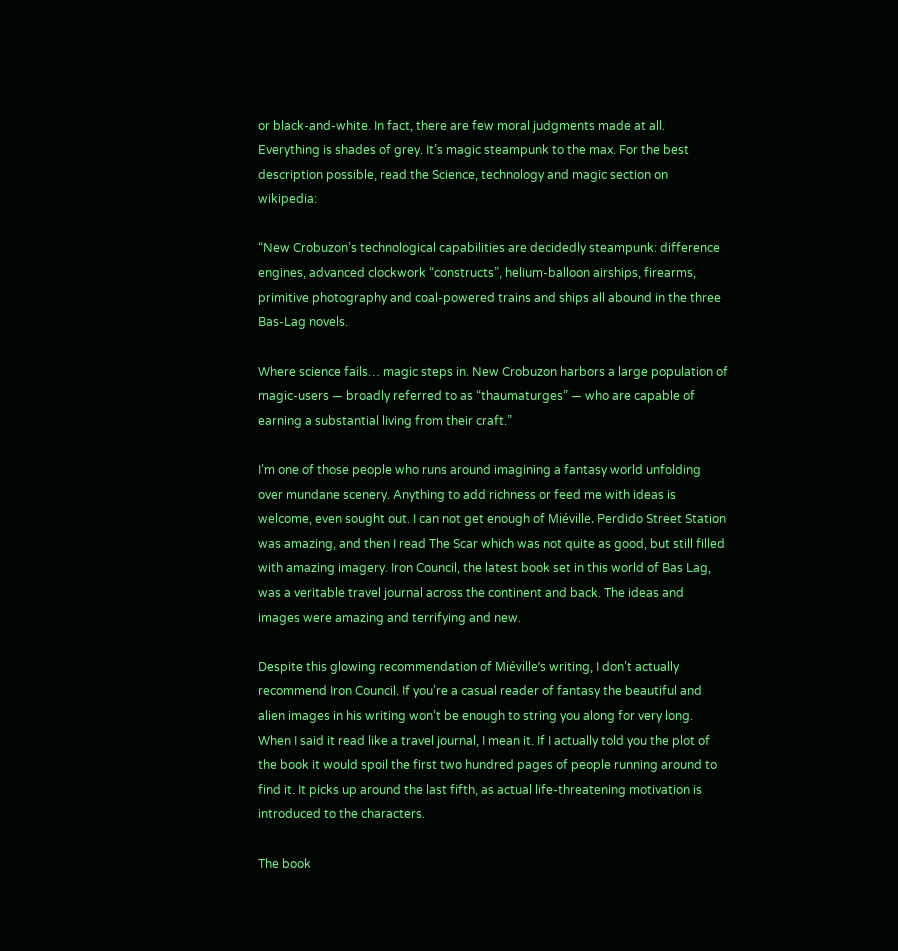or black-and-white. In fact, there are few moral judgments made at all. Everything is shades of grey. It’s magic steampunk to the max. For the best description possible, read the Science, technology and magic section on wikipedia:

“New Crobuzon’s technological capabilities are decidedly steampunk: difference engines, advanced clockwork “constructs”, helium-balloon airships, firearms, primitive photography and coal-powered trains and ships all abound in the three Bas-Lag novels.

Where science fails… magic steps in. New Crobuzon harbors a large population of magic-users — broadly referred to as “thaumaturges” — who are capable of earning a substantial living from their craft.”

I’m one of those people who runs around imagining a fantasy world unfolding over mundane scenery. Anything to add richness or feed me with ideas is welcome, even sought out. I can not get enough of Miéville. Perdido Street Station was amazing, and then I read The Scar which was not quite as good, but still filled with amazing imagery. Iron Council, the latest book set in this world of Bas Lag, was a veritable travel journal across the continent and back. The ideas and images were amazing and terrifying and new.

Despite this glowing recommendation of Miéville’s writing, I don’t actually recommend Iron Council. If you’re a casual reader of fantasy the beautiful and alien images in his writing won’t be enough to string you along for very long. When I said it read like a travel journal, I mean it. If I actually told you the plot of the book it would spoil the first two hundred pages of people running around to find it. It picks up around the last fifth, as actual life-threatening motivation is introduced to the characters.

The book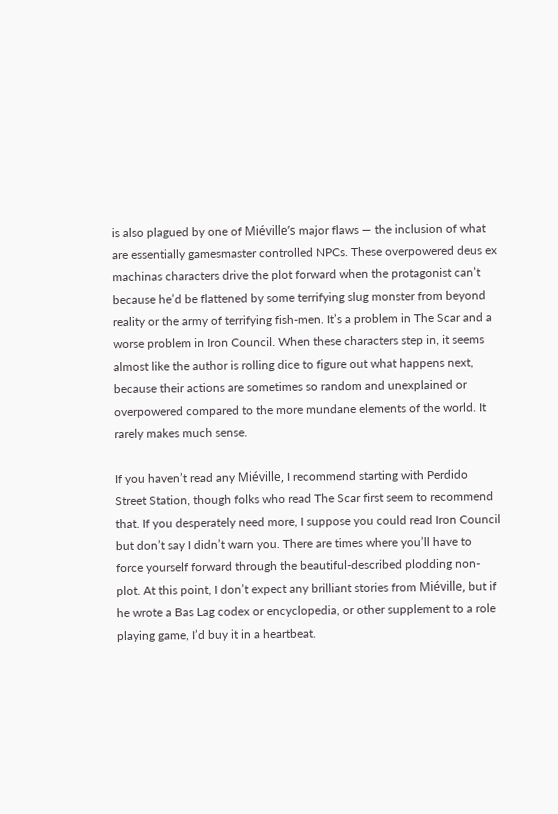is also plagued by one of Miéville’s major flaws — the inclusion of what are essentially gamesmaster controlled NPCs. These overpowered deus ex machinas characters drive the plot forward when the protagonist can’t because he’d be flattened by some terrifying slug monster from beyond reality or the army of terrifying fish-men. It’s a problem in The Scar and a worse problem in Iron Council. When these characters step in, it seems almost like the author is rolling dice to figure out what happens next, because their actions are sometimes so random and unexplained or overpowered compared to the more mundane elements of the world. It rarely makes much sense.

If you haven’t read any Miéville, I recommend starting with Perdido Street Station, though folks who read The Scar first seem to recommend that. If you desperately need more, I suppose you could read Iron Council but don’t say I didn’t warn you. There are times where you’ll have to force yourself forward through the beautiful-described plodding non-plot. At this point, I don’t expect any brilliant stories from Miéville, but if he wrote a Bas Lag codex or encyclopedia, or other supplement to a role playing game, I’d buy it in a heartbeat.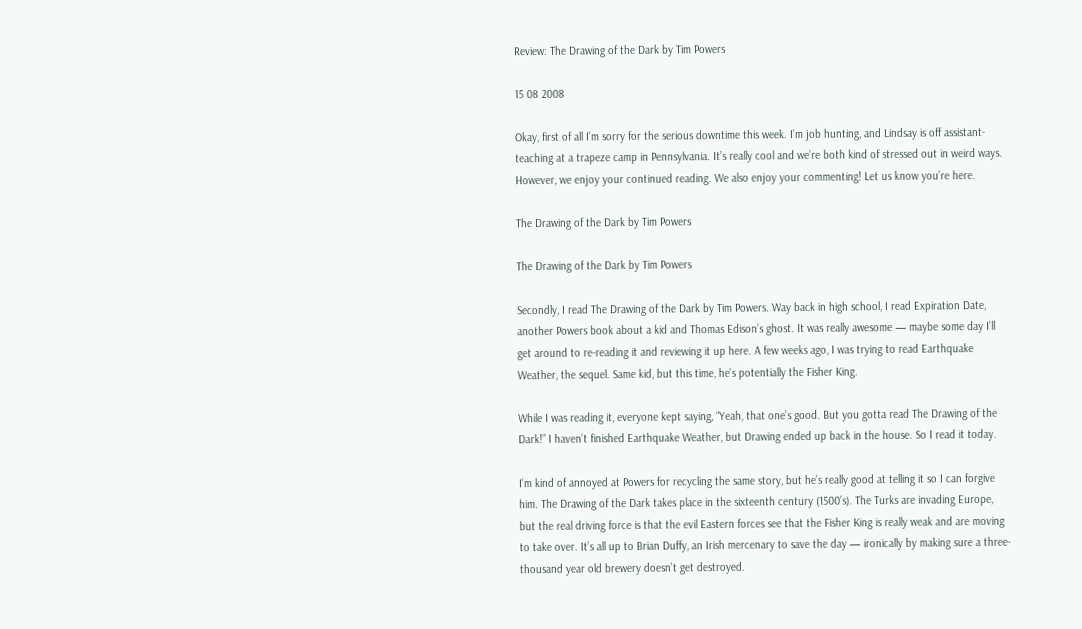Review: The Drawing of the Dark by Tim Powers

15 08 2008

Okay, first of all I’m sorry for the serious downtime this week. I’m job hunting, and Lindsay is off assistant-teaching at a trapeze camp in Pennsylvania. It’s really cool and we’re both kind of stressed out in weird ways. However, we enjoy your continued reading. We also enjoy your commenting! Let us know you’re here.

The Drawing of the Dark by Tim Powers

The Drawing of the Dark by Tim Powers

Secondly, I read The Drawing of the Dark by Tim Powers. Way back in high school, I read Expiration Date, another Powers book about a kid and Thomas Edison’s ghost. It was really awesome — maybe some day I’ll get around to re-reading it and reviewing it up here. A few weeks ago, I was trying to read Earthquake Weather, the sequel. Same kid, but this time, he’s potentially the Fisher King.

While I was reading it, everyone kept saying, “Yeah, that one’s good. But you gotta read The Drawing of the Dark!” I haven’t finished Earthquake Weather, but Drawing ended up back in the house. So I read it today.

I’m kind of annoyed at Powers for recycling the same story, but he’s really good at telling it so I can forgive him. The Drawing of the Dark takes place in the sixteenth century (1500’s). The Turks are invading Europe, but the real driving force is that the evil Eastern forces see that the Fisher King is really weak and are moving to take over. It’s all up to Brian Duffy, an Irish mercenary to save the day — ironically by making sure a three-thousand year old brewery doesn’t get destroyed.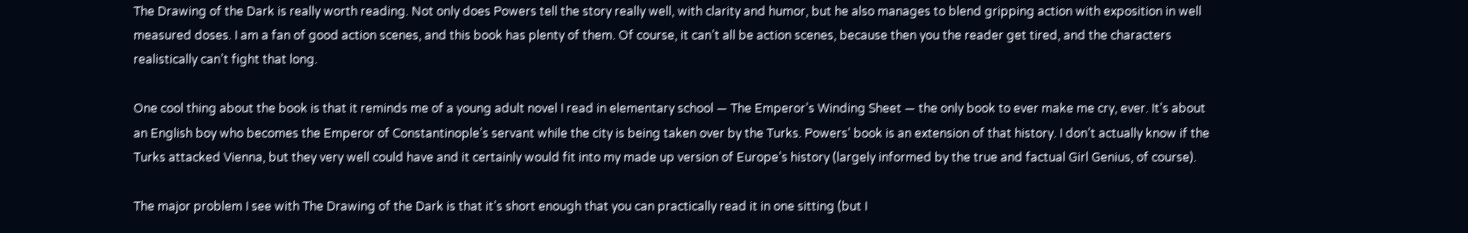The Drawing of the Dark is really worth reading. Not only does Powers tell the story really well, with clarity and humor, but he also manages to blend gripping action with exposition in well measured doses. I am a fan of good action scenes, and this book has plenty of them. Of course, it can’t all be action scenes, because then you the reader get tired, and the characters realistically can’t fight that long.

One cool thing about the book is that it reminds me of a young adult novel I read in elementary school — The Emperor’s Winding Sheet — the only book to ever make me cry, ever. It’s about an English boy who becomes the Emperor of Constantinople’s servant while the city is being taken over by the Turks. Powers’ book is an extension of that history. I don’t actually know if the Turks attacked Vienna, but they very well could have and it certainly would fit into my made up version of Europe’s history (largely informed by the true and factual Girl Genius, of course).

The major problem I see with The Drawing of the Dark is that it’s short enough that you can practically read it in one sitting (but I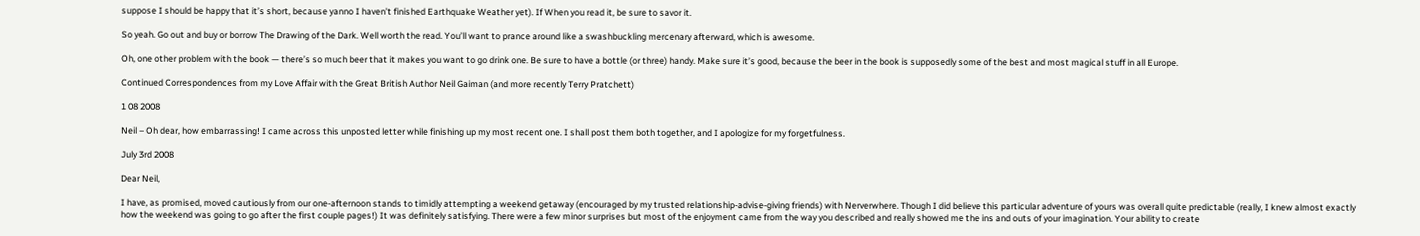suppose I should be happy that it’s short, because yanno I haven’t finished Earthquake Weather yet). If When you read it, be sure to savor it.

So yeah. Go out and buy or borrow The Drawing of the Dark. Well worth the read. You’ll want to prance around like a swashbuckling mercenary afterward, which is awesome.

Oh, one other problem with the book — there’s so much beer that it makes you want to go drink one. Be sure to have a bottle (or three) handy. Make sure it’s good, because the beer in the book is supposedly some of the best and most magical stuff in all Europe.

Continued Correspondences from my Love Affair with the Great British Author Neil Gaiman (and more recently Terry Pratchett)

1 08 2008

Neil – Oh dear, how embarrassing! I came across this unposted letter while finishing up my most recent one. I shall post them both together, and I apologize for my forgetfulness.

July 3rd 2008

Dear Neil,

I have, as promised, moved cautiously from our one-afternoon stands to timidly attempting a weekend getaway (encouraged by my trusted relationship-advise-giving friends) with Nerverwhere. Though I did believe this particular adventure of yours was overall quite predictable (really, I knew almost exactly how the weekend was going to go after the first couple pages!) It was definitely satisfying. There were a few minor surprises but most of the enjoyment came from the way you described and really showed me the ins and outs of your imagination. Your ability to create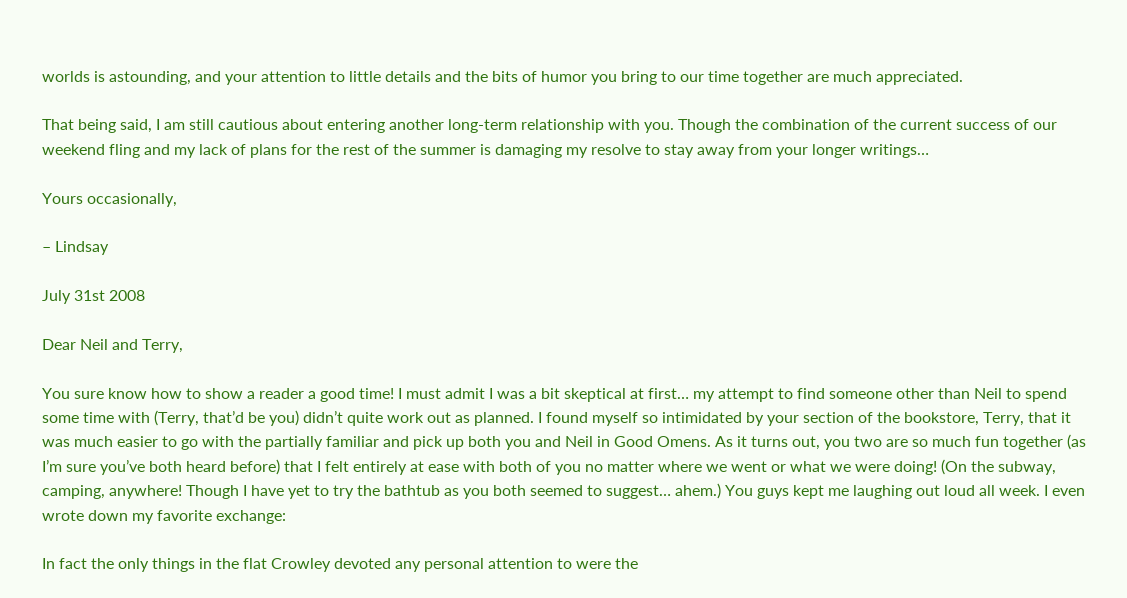worlds is astounding, and your attention to little details and the bits of humor you bring to our time together are much appreciated.

That being said, I am still cautious about entering another long-term relationship with you. Though the combination of the current success of our weekend fling and my lack of plans for the rest of the summer is damaging my resolve to stay away from your longer writings…

Yours occasionally,

– Lindsay

July 31st 2008

Dear Neil and Terry,

You sure know how to show a reader a good time! I must admit I was a bit skeptical at first… my attempt to find someone other than Neil to spend some time with (Terry, that’d be you) didn’t quite work out as planned. I found myself so intimidated by your section of the bookstore, Terry, that it was much easier to go with the partially familiar and pick up both you and Neil in Good Omens. As it turns out, you two are so much fun together (as I’m sure you’ve both heard before) that I felt entirely at ease with both of you no matter where we went or what we were doing! (On the subway, camping, anywhere! Though I have yet to try the bathtub as you both seemed to suggest… ahem.) You guys kept me laughing out loud all week. I even wrote down my favorite exchange:

In fact the only things in the flat Crowley devoted any personal attention to were the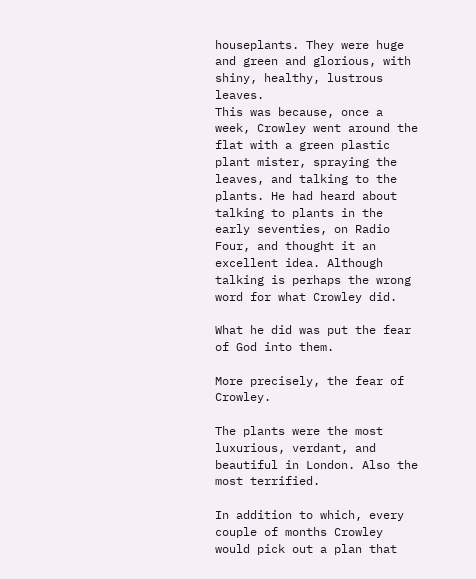houseplants. They were huge and green and glorious, with shiny, healthy, lustrous leaves.
This was because, once a week, Crowley went around the flat with a green plastic plant mister, spraying the leaves, and talking to the plants. He had heard about talking to plants in the early seventies, on Radio Four, and thought it an excellent idea. Although talking is perhaps the wrong word for what Crowley did.

What he did was put the fear of God into them.

More precisely, the fear of Crowley.

The plants were the most luxurious, verdant, and beautiful in London. Also the most terrified.

In addition to which, every couple of months Crowley would pick out a plan that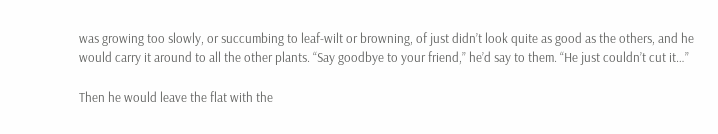was growing too slowly, or succumbing to leaf-wilt or browning, of just didn’t look quite as good as the others, and he would carry it around to all the other plants. “Say goodbye to your friend,” he’d say to them. “He just couldn’t cut it…”

Then he would leave the flat with the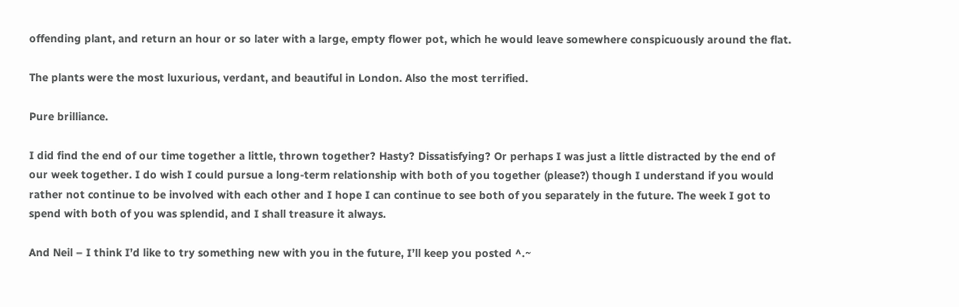offending plant, and return an hour or so later with a large, empty flower pot, which he would leave somewhere conspicuously around the flat.

The plants were the most luxurious, verdant, and beautiful in London. Also the most terrified.

Pure brilliance.

I did find the end of our time together a little, thrown together? Hasty? Dissatisfying? Or perhaps I was just a little distracted by the end of our week together. I do wish I could pursue a long-term relationship with both of you together (please?) though I understand if you would rather not continue to be involved with each other and I hope I can continue to see both of you separately in the future. The week I got to spend with both of you was splendid, and I shall treasure it always.

And Neil – I think I’d like to try something new with you in the future, I’ll keep you posted ^.~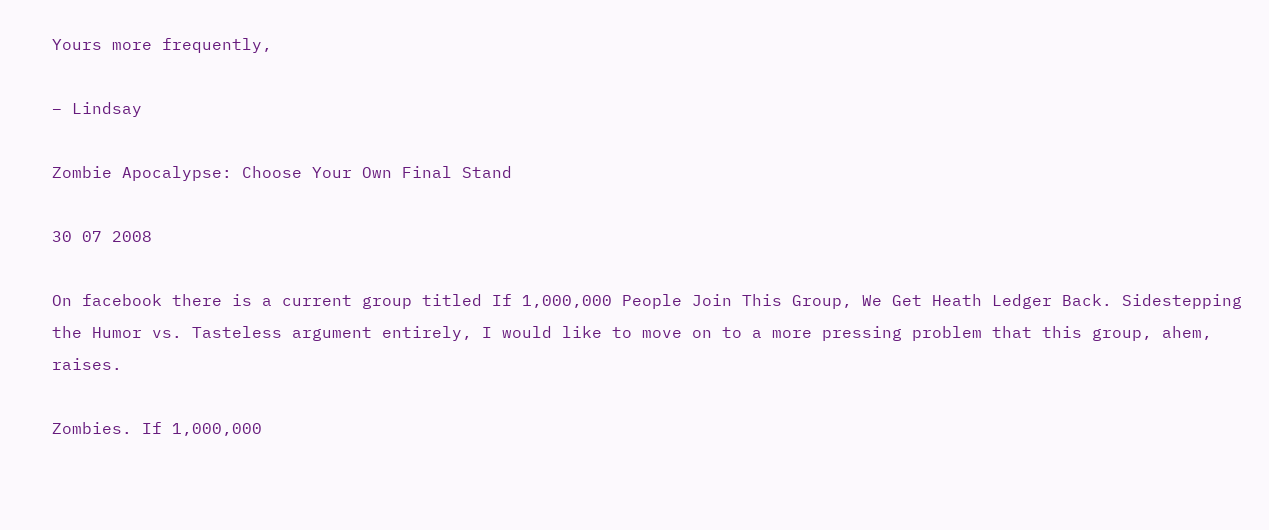Yours more frequently,

– Lindsay

Zombie Apocalypse: Choose Your Own Final Stand

30 07 2008

On facebook there is a current group titled If 1,000,000 People Join This Group, We Get Heath Ledger Back. Sidestepping the Humor vs. Tasteless argument entirely, I would like to move on to a more pressing problem that this group, ahem, raises.

Zombies. If 1,000,000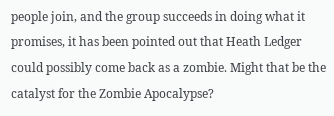people join, and the group succeeds in doing what it promises, it has been pointed out that Heath Ledger could possibly come back as a zombie. Might that be the catalyst for the Zombie Apocalypse?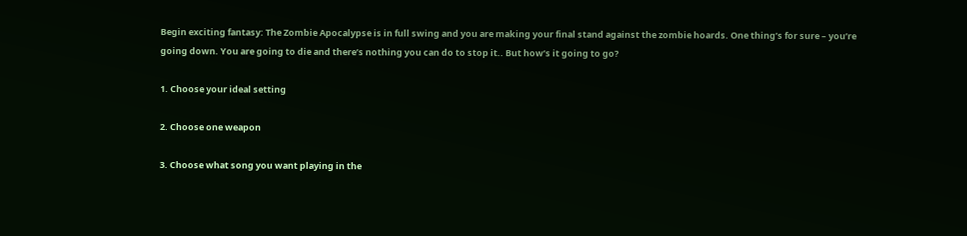Begin exciting fantasy: The Zombie Apocalypse is in full swing and you are making your final stand against the zombie hoards. One thing’s for sure – you’re going down. You are going to die and there’s nothing you can do to stop it.. But how’s it going to go?

1. Choose your ideal setting

2. Choose one weapon

3. Choose what song you want playing in the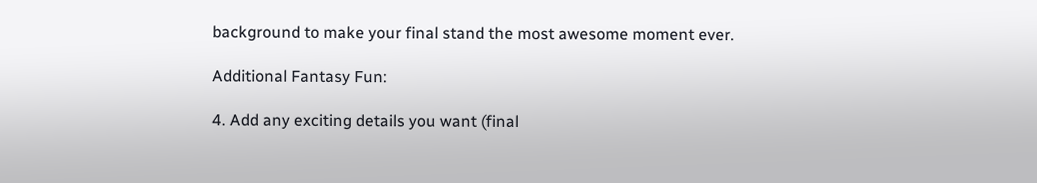background to make your final stand the most awesome moment ever.

Additional Fantasy Fun:

4. Add any exciting details you want (final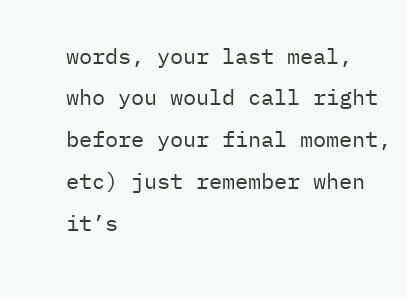words, your last meal, who you would call right before your final moment, etc) just remember when it’s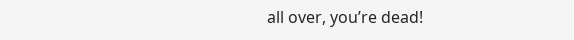all over, you’re dead!